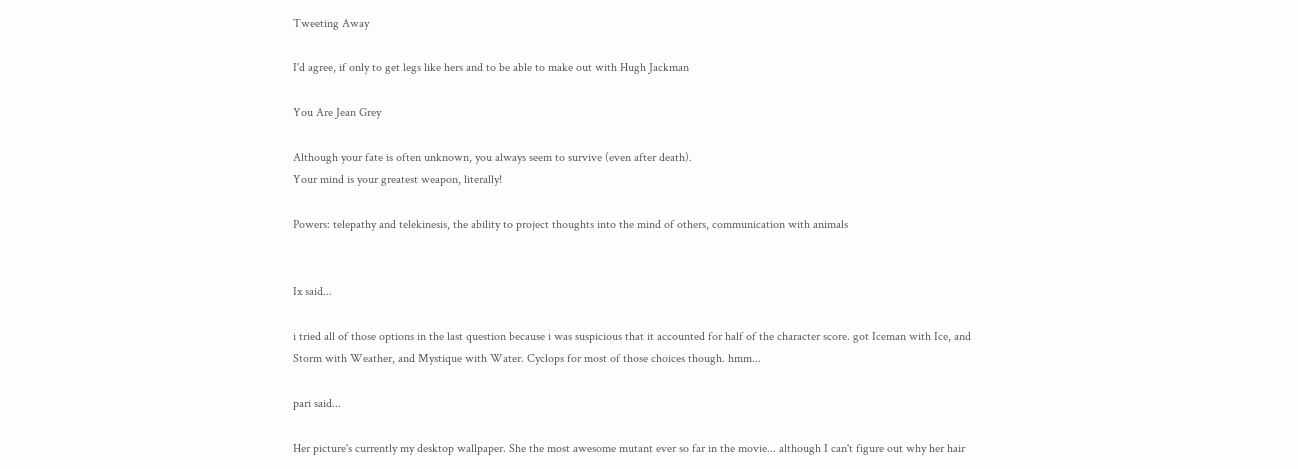Tweeting Away

I'd agree, if only to get legs like hers and to be able to make out with Hugh Jackman

You Are Jean Grey

Although your fate is often unknown, you always seem to survive (even after death).
Your mind is your greatest weapon, literally!

Powers: telepathy and telekinesis, the ability to project thoughts into the mind of others, communication with animals


Ix said...

i tried all of those options in the last question because i was suspicious that it accounted for half of the character score. got Iceman with Ice, and Storm with Weather, and Mystique with Water. Cyclops for most of those choices though. hmm...

pari said...

Her picture's currently my desktop wallpaper. She the most awesome mutant ever so far in the movie... although I can't figure out why her hair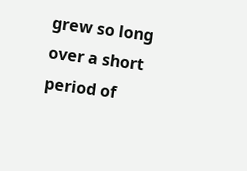grew so long over a short period of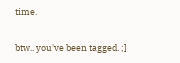time.

btw.. you've been tagged. ;]